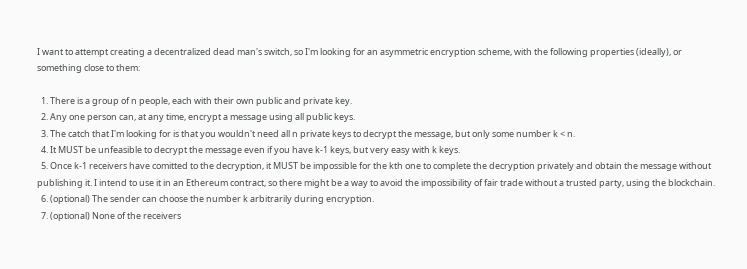I want to attempt creating a decentralized dead man's switch, so I'm looking for an asymmetric encryption scheme, with the following properties (ideally), or something close to them:

  1. There is a group of n people, each with their own public and private key.
  2. Any one person can, at any time, encrypt a message using all public keys.
  3. The catch that I'm looking for is that you wouldn't need all n private keys to decrypt the message, but only some number k < n.
  4. It MUST be unfeasible to decrypt the message even if you have k-1 keys, but very easy with k keys.
  5. Once k-1 receivers have comitted to the decryption, it MUST be impossible for the kth one to complete the decryption privately and obtain the message without publishing it. I intend to use it in an Ethereum contract, so there might be a way to avoid the impossibility of fair trade without a trusted party, using the blockchain.
  6. (optional) The sender can choose the number k arbitrarily during encryption.
  7. (optional) None of the receivers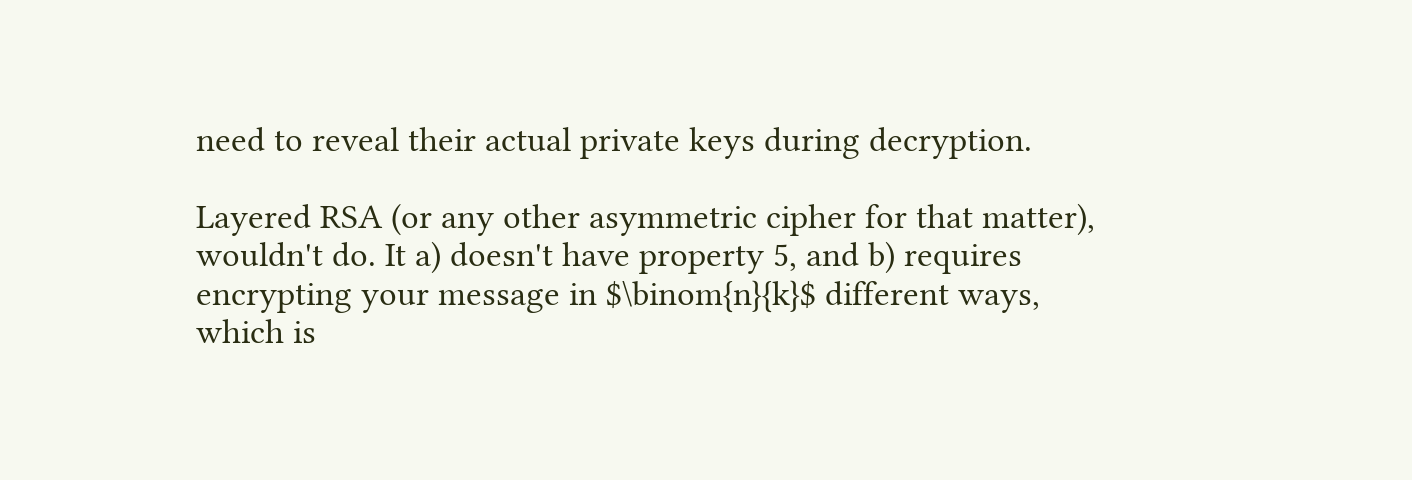need to reveal their actual private keys during decryption.

Layered RSA (or any other asymmetric cipher for that matter), wouldn't do. It a) doesn't have property 5, and b) requires encrypting your message in $\binom{n}{k}$ different ways, which is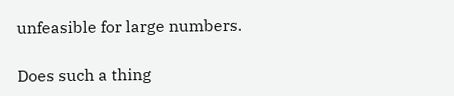unfeasible for large numbers.

Does such a thing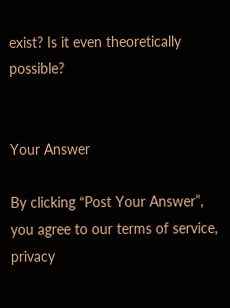exist? Is it even theoretically possible?


Your Answer

By clicking “Post Your Answer”, you agree to our terms of service, privacy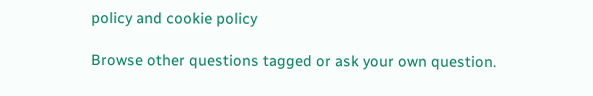policy and cookie policy

Browse other questions tagged or ask your own question.